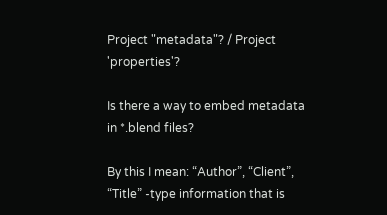Project "metadata"? / Project 'properties'?

Is there a way to embed metadata in *.blend files?

By this I mean: “Author”, “Client”, “Title” -type information that is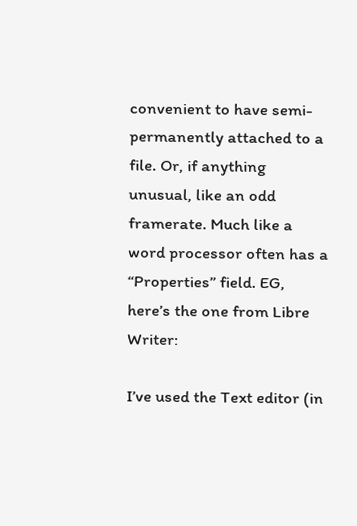convenient to have semi-permanently attached to a file. Or, if anything unusual, like an odd framerate. Much like a word processor often has a “Properties” field. EG, here’s the one from Libre Writer:

I’ve used the Text editor (in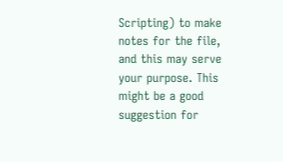Scripting) to make notes for the file, and this may serve your purpose. This might be a good suggestion for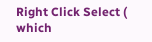Right Click Select ( which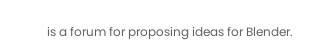is a forum for proposing ideas for Blender.